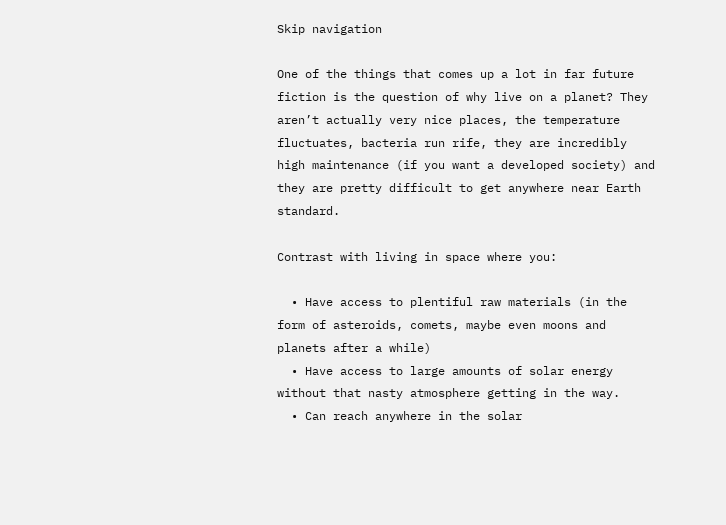Skip navigation

One of the things that comes up a lot in far future fiction is the question of why live on a planet? They aren’t actually very nice places, the temperature fluctuates, bacteria run rife, they are incredibly high maintenance (if you want a developed society) and they are pretty difficult to get anywhere near Earth standard.

Contrast with living in space where you:

  • Have access to plentiful raw materials (in the form of asteroids, comets, maybe even moons and planets after a while)
  • Have access to large amounts of solar energy without that nasty atmosphere getting in the way.
  • Can reach anywhere in the solar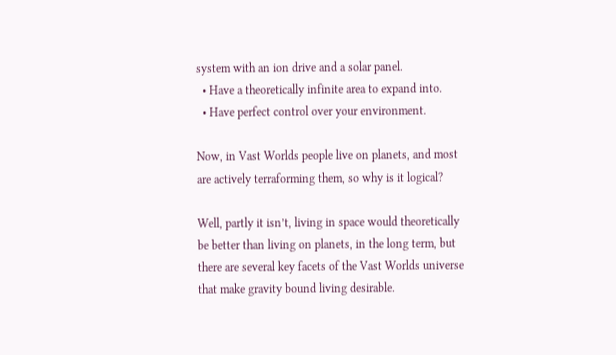system with an ion drive and a solar panel.
  • Have a theoretically infinite area to expand into.
  • Have perfect control over your environment.

Now, in Vast Worlds people live on planets, and most are actively terraforming them, so why is it logical?

Well, partly it isn’t, living in space would theoretically be better than living on planets, in the long term, but there are several key facets of the Vast Worlds universe that make gravity bound living desirable.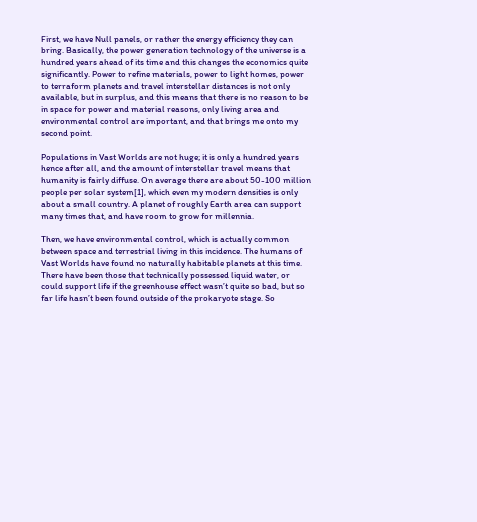First, we have Null panels, or rather the energy efficiency they can bring. Basically, the power generation technology of the universe is a hundred years ahead of its time and this changes the economics quite significantly. Power to refine materials, power to light homes, power to terraform planets and travel interstellar distances is not only available, but in surplus, and this means that there is no reason to be in space for power and material reasons, only living area and environmental control are important, and that brings me onto my second point.

Populations in Vast Worlds are not huge; it is only a hundred years hence after all, and the amount of interstellar travel means that humanity is fairly diffuse. On average there are about 50-100 million people per solar system[1], which even my modern densities is only about a small country. A planet of roughly Earth area can support many times that, and have room to grow for millennia.

Then, we have environmental control, which is actually common between space and terrestrial living in this incidence. The humans of Vast Worlds have found no naturally habitable planets at this time. There have been those that technically possessed liquid water, or could support life if the greenhouse effect wasn’t quite so bad, but so far life hasn’t been found outside of the prokaryote stage. So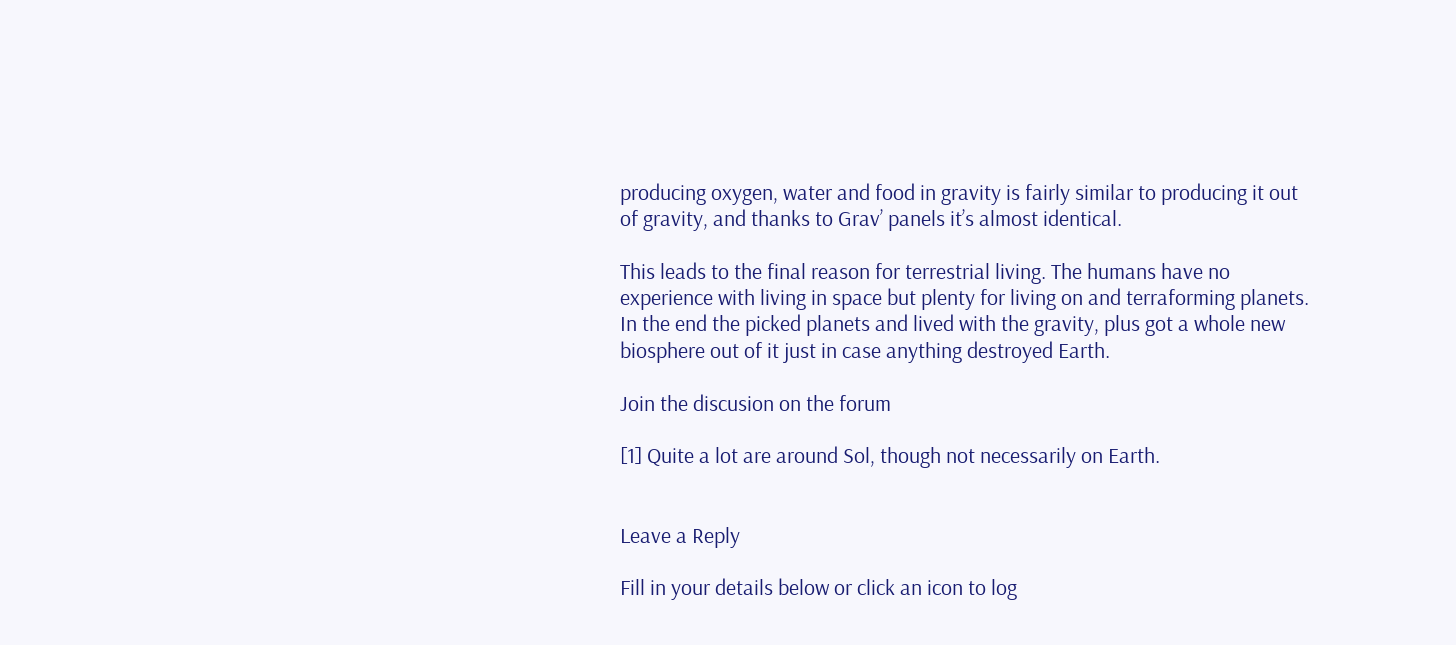producing oxygen, water and food in gravity is fairly similar to producing it out of gravity, and thanks to Grav’ panels it’s almost identical.

This leads to the final reason for terrestrial living. The humans have no experience with living in space but plenty for living on and terraforming planets. In the end the picked planets and lived with the gravity, plus got a whole new biosphere out of it just in case anything destroyed Earth.

Join the discusion on the forum

[1] Quite a lot are around Sol, though not necessarily on Earth.


Leave a Reply

Fill in your details below or click an icon to log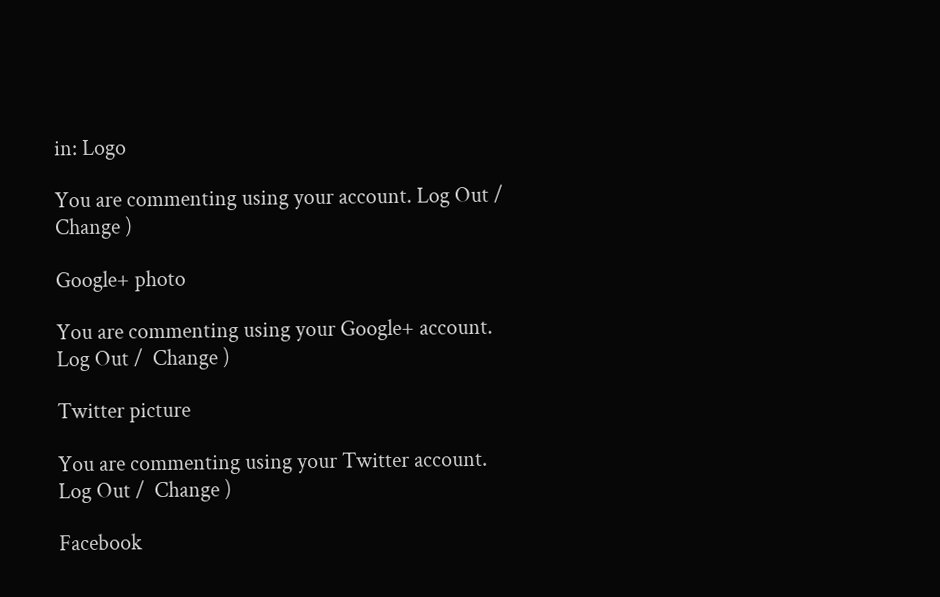in: Logo

You are commenting using your account. Log Out /  Change )

Google+ photo

You are commenting using your Google+ account. Log Out /  Change )

Twitter picture

You are commenting using your Twitter account. Log Out /  Change )

Facebook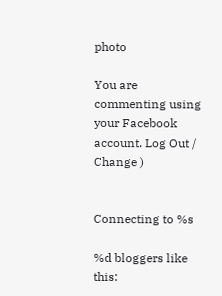photo

You are commenting using your Facebook account. Log Out /  Change )


Connecting to %s

%d bloggers like this: